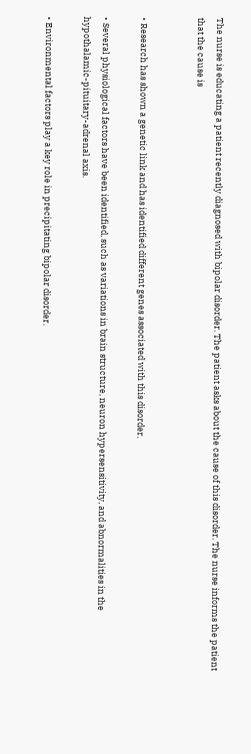The nurse is educating a patient recently diagnosed with bipolar disorder. The patient asks about the cause of this disorder. The nurse informs the patient that the cause is


• Research has shown a genetic link and has identified different genes associated with this disorder.

• Several physiological factors have been identified, such as variations in brain structure, neuron hypersensitivity, and abnormalities in the hypothalamic-pituitary-adrenal axis.

• Environmental factors play a key role in precipitating bipolar disorder.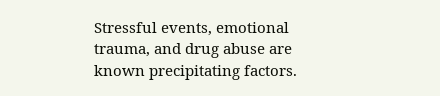Stressful events, emotional trauma, and drug abuse are known precipitating factors.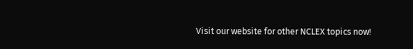Visit our website for other NCLEX topics now!